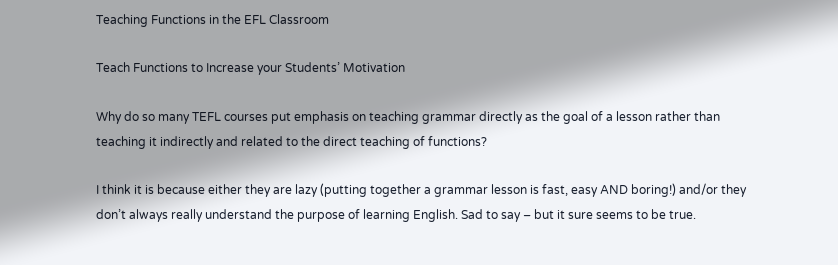Teaching Functions in the EFL Classroom

Teach Functions to Increase your Students’ Motivation

Why do so many TEFL courses put emphasis on teaching grammar directly as the goal of a lesson rather than teaching it indirectly and related to the direct teaching of functions?

I think it is because either they are lazy (putting together a grammar lesson is fast, easy AND boring!) and/or they don’t always really understand the purpose of learning English. Sad to say – but it sure seems to be true.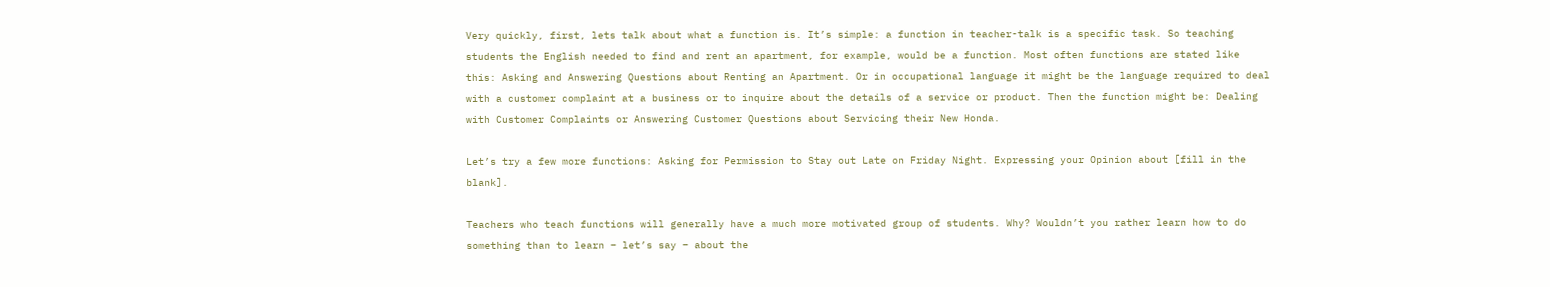Very quickly, first, lets talk about what a function is. It’s simple: a function in teacher-talk is a specific task. So teaching students the English needed to find and rent an apartment, for example, would be a function. Most often functions are stated like this: Asking and Answering Questions about Renting an Apartment. Or in occupational language it might be the language required to deal with a customer complaint at a business or to inquire about the details of a service or product. Then the function might be: Dealing with Customer Complaints or Answering Customer Questions about Servicing their New Honda.

Let’s try a few more functions: Asking for Permission to Stay out Late on Friday Night. Expressing your Opinion about [fill in the blank].

Teachers who teach functions will generally have a much more motivated group of students. Why? Wouldn’t you rather learn how to do something than to learn – let’s say – about the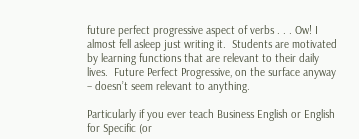future perfect progressive aspect of verbs . . . Ow! I almost fell asleep just writing it.  Students are motivated by learning functions that are relevant to their daily lives.  Future Perfect Progressive, on the surface anyway – doesn’t seem relevant to anything.

Particularly if you ever teach Business English or English for Specific (or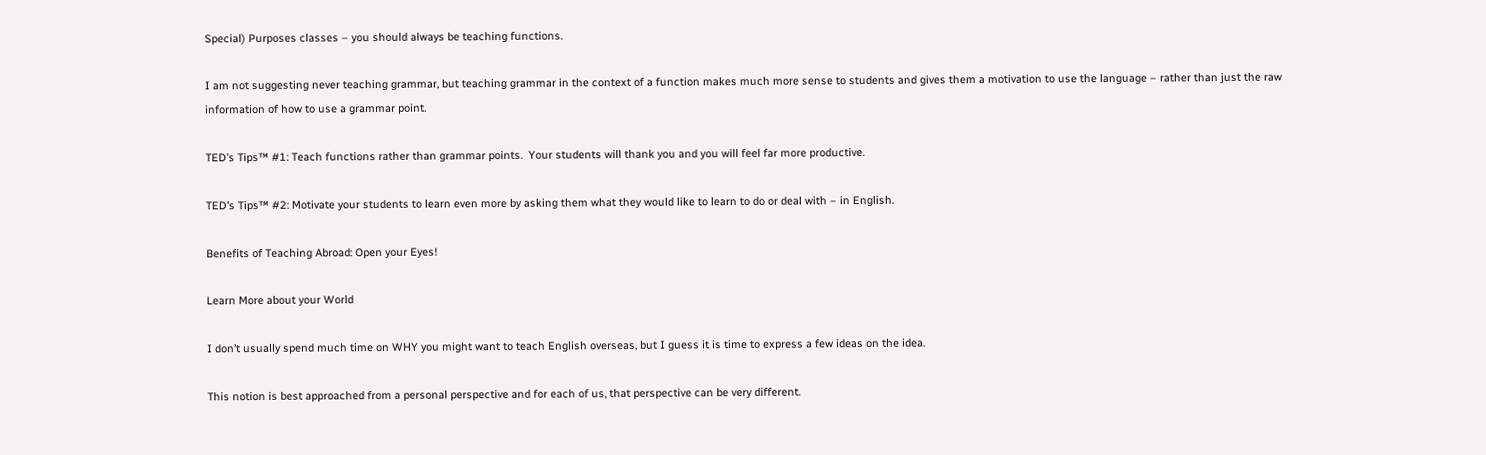Special) Purposes classes – you should always be teaching functions.

I am not suggesting never teaching grammar, but teaching grammar in the context of a function makes much more sense to students and gives them a motivation to use the language – rather than just the raw information of how to use a grammar point.

TED’s Tips™ #1: Teach functions rather than grammar points.  Your students will thank you and you will feel far more productive.

TED’s Tips™ #2: Motivate your students to learn even more by asking them what they would like to learn to do or deal with – in English.

Benefits of Teaching Abroad: Open your Eyes!

Learn More about your World

I don’t usually spend much time on WHY you might want to teach English overseas, but I guess it is time to express a few ideas on the idea.

This notion is best approached from a personal perspective and for each of us, that perspective can be very different.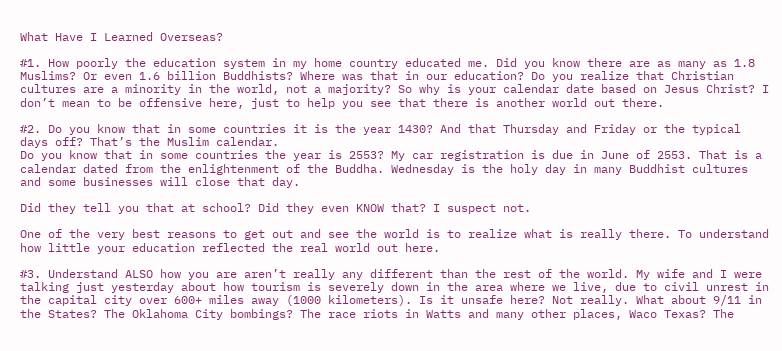What Have I Learned Overseas?

#1. How poorly the education system in my home country educated me. Did you know there are as many as 1.8 Muslims? Or even 1.6 billion Buddhists? Where was that in our education? Do you realize that Christian cultures are a minority in the world, not a majority? So why is your calendar date based on Jesus Christ? I don’t mean to be offensive here, just to help you see that there is another world out there.

#2. Do you know that in some countries it is the year 1430? And that Thursday and Friday or the typical days off? That’s the Muslim calendar.
Do you know that in some countries the year is 2553? My car registration is due in June of 2553. That is a calendar dated from the enlightenment of the Buddha. Wednesday is the holy day in many Buddhist cultures and some businesses will close that day.

Did they tell you that at school? Did they even KNOW that? I suspect not.

One of the very best reasons to get out and see the world is to realize what is really there. To understand how little your education reflected the real world out here.

#3. Understand ALSO how you are aren’t really any different than the rest of the world. My wife and I were talking just yesterday about how tourism is severely down in the area where we live, due to civil unrest in the capital city over 600+ miles away (1000 kilometers). Is it unsafe here? Not really. What about 9/11 in the States? The Oklahoma City bombings? The race riots in Watts and many other places, Waco Texas? The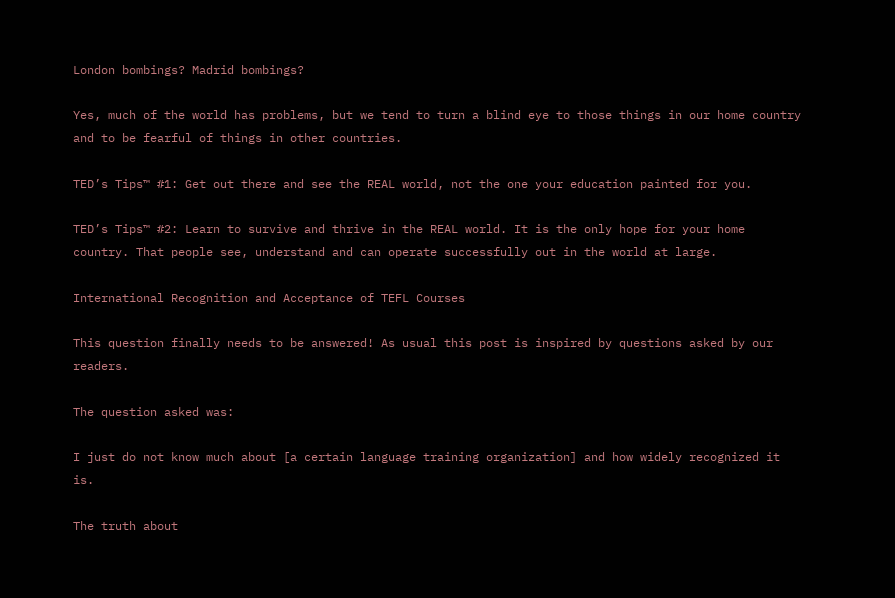London bombings? Madrid bombings?

Yes, much of the world has problems, but we tend to turn a blind eye to those things in our home country and to be fearful of things in other countries.

TED’s Tips™ #1: Get out there and see the REAL world, not the one your education painted for you.

TED’s Tips™ #2: Learn to survive and thrive in the REAL world. It is the only hope for your home country. That people see, understand and can operate successfully out in the world at large.

International Recognition and Acceptance of TEFL Courses

This question finally needs to be answered! As usual this post is inspired by questions asked by our readers.

The question asked was:

I just do not know much about [a certain language training organization] and how widely recognized it is.

The truth about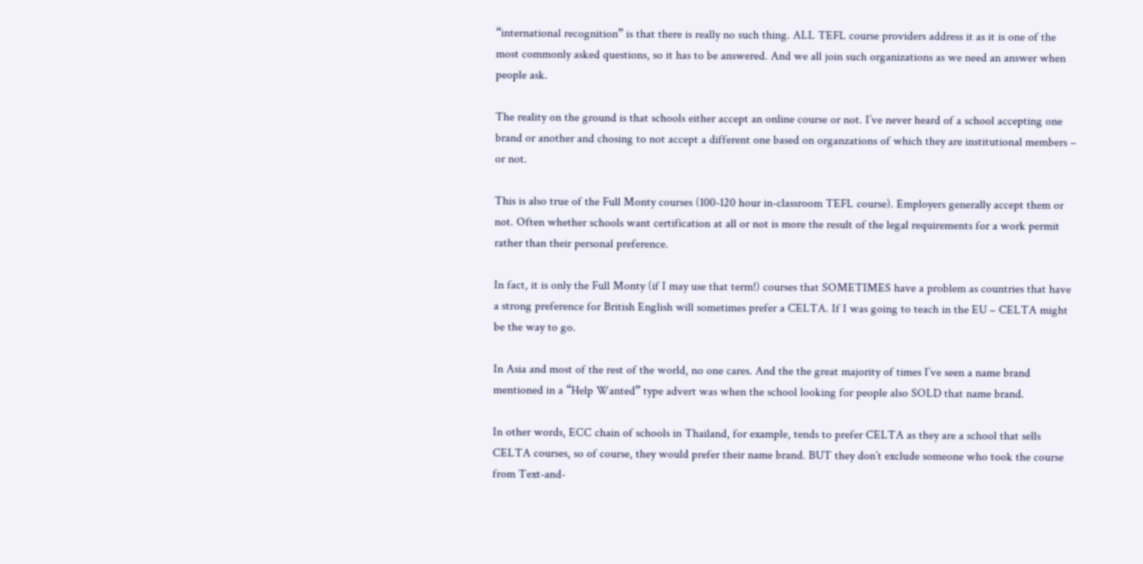“international recognition” is that there is really no such thing. ALL TEFL course providers address it as it is one of the most commonly asked questions, so it has to be answered. And we all join such organizations as we need an answer when people ask.

The reality on the ground is that schools either accept an online course or not. I’ve never heard of a school accepting one brand or another and chosing to not accept a different one based on organzations of which they are institutional members – or not.

This is also true of the Full Monty courses (100-120 hour in-classroom TEFL course). Employers generally accept them or not. Often whether schools want certification at all or not is more the result of the legal requirements for a work permit rather than their personal preference.

In fact, it is only the Full Monty (if I may use that term!) courses that SOMETIMES have a problem as countries that have a strong preference for British English will sometimes prefer a CELTA. If I was going to teach in the EU – CELTA might be the way to go.

In Asia and most of the rest of the world, no one cares. And the the great majority of times I’ve seen a name brand mentioned in a “Help Wanted” type advert was when the school looking for people also SOLD that name brand.

In other words, ECC chain of schools in Thailand, for example, tends to prefer CELTA as they are a school that sells CELTA courses, so of course, they would prefer their name brand. BUT they don’t exclude someone who took the course from Text-and-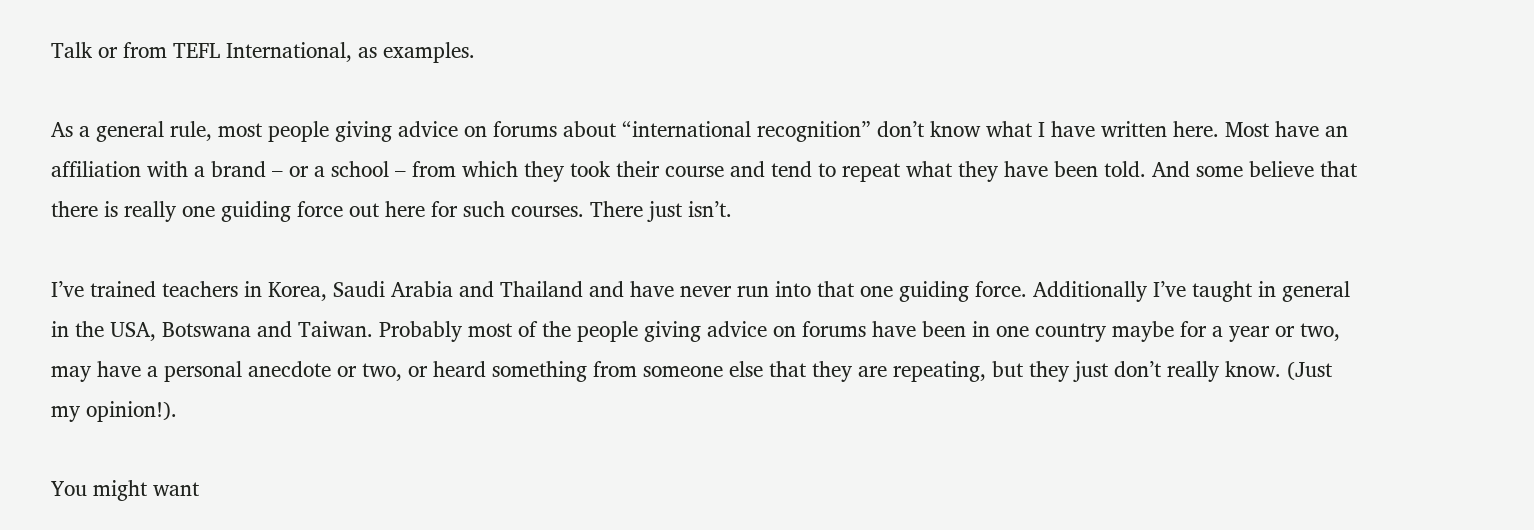Talk or from TEFL International, as examples.

As a general rule, most people giving advice on forums about “international recognition” don’t know what I have written here. Most have an affiliation with a brand – or a school – from which they took their course and tend to repeat what they have been told. And some believe that there is really one guiding force out here for such courses. There just isn’t.

I’ve trained teachers in Korea, Saudi Arabia and Thailand and have never run into that one guiding force. Additionally I’ve taught in general in the USA, Botswana and Taiwan. Probably most of the people giving advice on forums have been in one country maybe for a year or two, may have a personal anecdote or two, or heard something from someone else that they are repeating, but they just don’t really know. (Just my opinion!).

You might want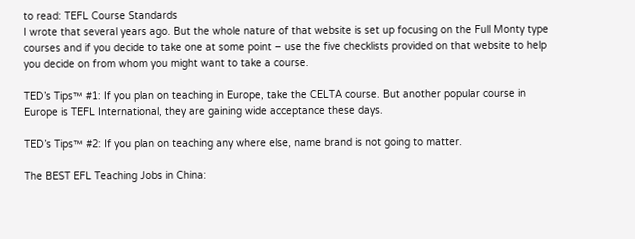to read: TEFL Course Standards
I wrote that several years ago. But the whole nature of that website is set up focusing on the Full Monty type courses and if you decide to take one at some point – use the five checklists provided on that website to help you decide on from whom you might want to take a course.

TED’s Tips™ #1: If you plan on teaching in Europe, take the CELTA course. But another popular course in Europe is TEFL International, they are gaining wide acceptance these days.

TED’s Tips™ #2: If you plan on teaching any where else, name brand is not going to matter.

The BEST EFL Teaching Jobs in China: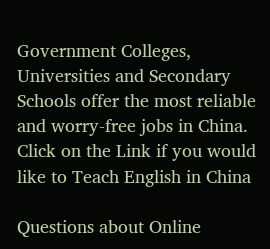Government Colleges, Universities and Secondary Schools offer the most reliable and worry-free jobs in China. Click on the Link if you would like to Teach English in China

Questions about Online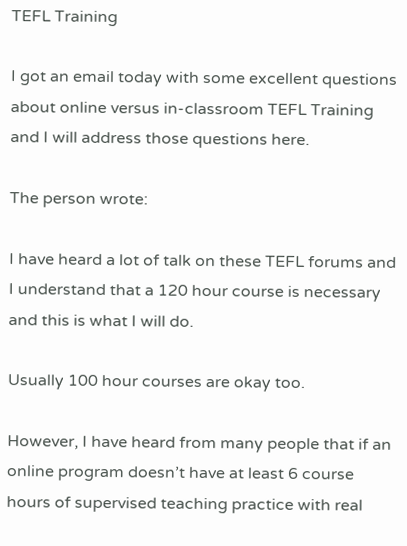TEFL Training

I got an email today with some excellent questions about online versus in-classroom TEFL Training and I will address those questions here.

The person wrote:

I have heard a lot of talk on these TEFL forums and I understand that a 120 hour course is necessary and this is what I will do.

Usually 100 hour courses are okay too.

However, I have heard from many people that if an online program doesn’t have at least 6 course hours of supervised teaching practice with real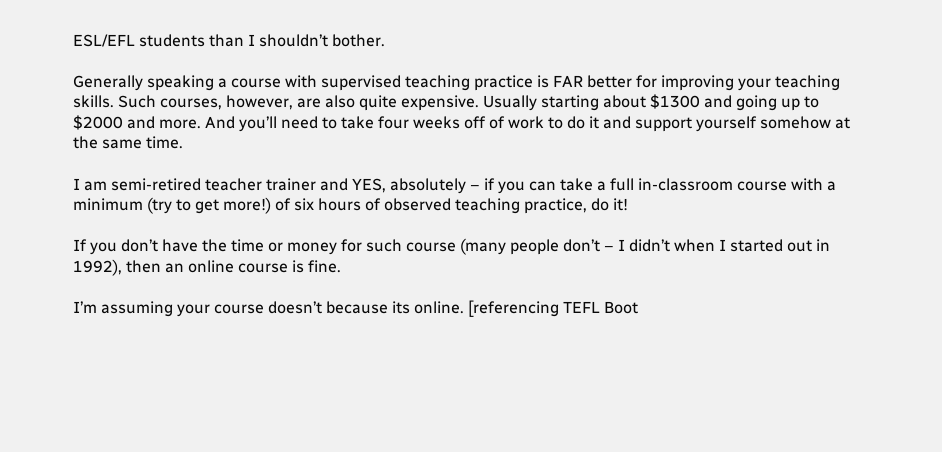ESL/EFL students than I shouldn’t bother.

Generally speaking a course with supervised teaching practice is FAR better for improving your teaching skills. Such courses, however, are also quite expensive. Usually starting about $1300 and going up to $2000 and more. And you’ll need to take four weeks off of work to do it and support yourself somehow at the same time.

I am semi-retired teacher trainer and YES, absolutely – if you can take a full in-classroom course with a minimum (try to get more!) of six hours of observed teaching practice, do it!

If you don’t have the time or money for such course (many people don’t – I didn’t when I started out in 1992), then an online course is fine.

I’m assuming your course doesn’t because its online. [referencing TEFL Boot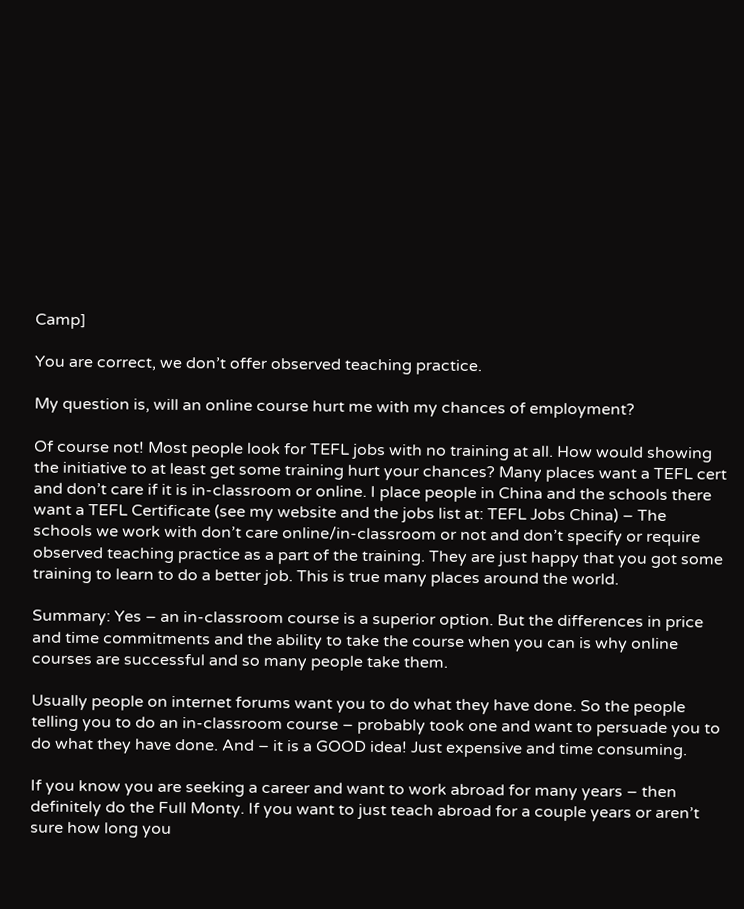Camp]

You are correct, we don’t offer observed teaching practice.

My question is, will an online course hurt me with my chances of employment?

Of course not! Most people look for TEFL jobs with no training at all. How would showing the initiative to at least get some training hurt your chances? Many places want a TEFL cert and don’t care if it is in-classroom or online. I place people in China and the schools there want a TEFL Certificate (see my website and the jobs list at: TEFL Jobs China) – The schools we work with don’t care online/in-classroom or not and don’t specify or require observed teaching practice as a part of the training. They are just happy that you got some training to learn to do a better job. This is true many places around the world.

Summary: Yes – an in-classroom course is a superior option. But the differences in price and time commitments and the ability to take the course when you can is why online courses are successful and so many people take them.

Usually people on internet forums want you to do what they have done. So the people telling you to do an in-classroom course – probably took one and want to persuade you to do what they have done. And – it is a GOOD idea! Just expensive and time consuming.

If you know you are seeking a career and want to work abroad for many years – then definitely do the Full Monty. If you want to just teach abroad for a couple years or aren’t sure how long you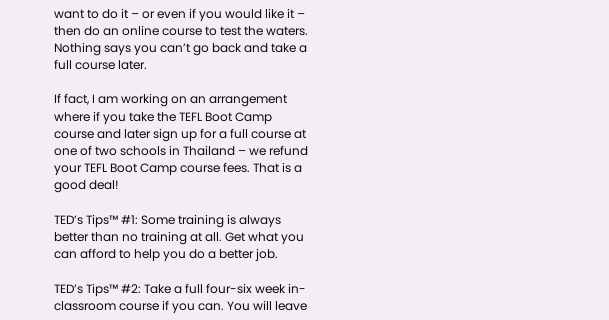want to do it – or even if you would like it – then do an online course to test the waters. Nothing says you can’t go back and take a full course later.

If fact, I am working on an arrangement where if you take the TEFL Boot Camp course and later sign up for a full course at one of two schools in Thailand – we refund your TEFL Boot Camp course fees. That is a good deal!

TED’s Tips™ #1: Some training is always better than no training at all. Get what you can afford to help you do a better job.

TED’s Tips™ #2: Take a full four-six week in-classroom course if you can. You will leave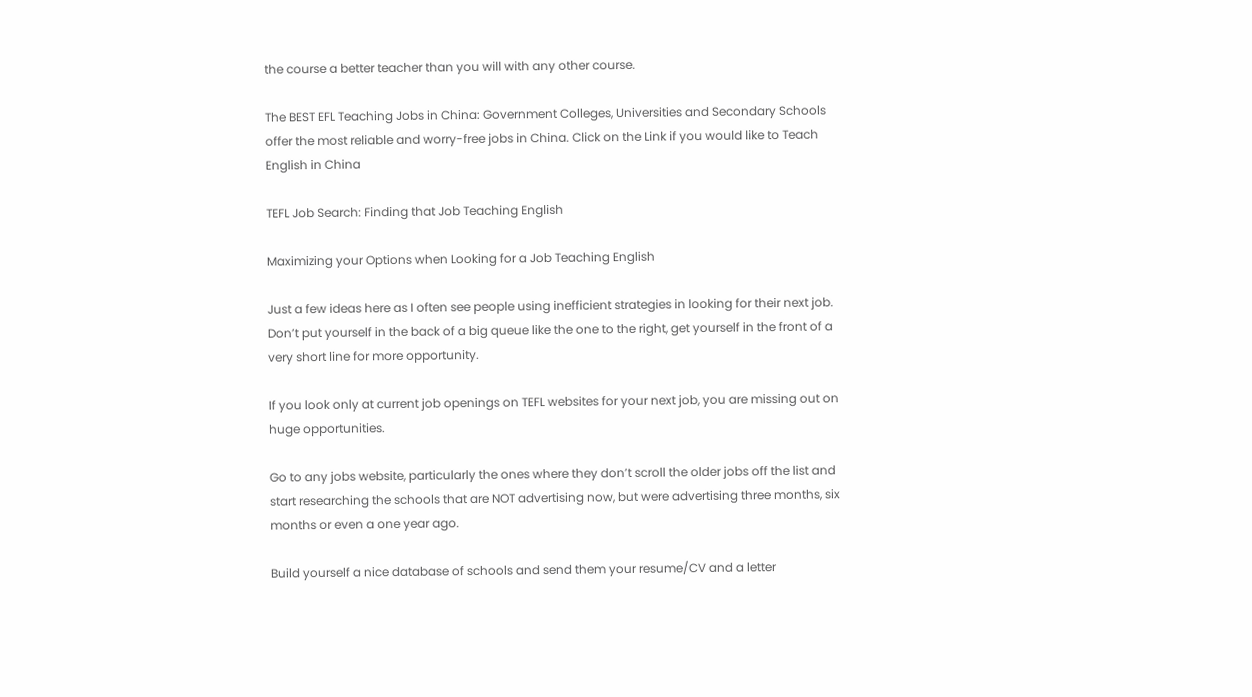the course a better teacher than you will with any other course.

The BEST EFL Teaching Jobs in China: Government Colleges, Universities and Secondary Schools offer the most reliable and worry-free jobs in China. Click on the Link if you would like to Teach English in China

TEFL Job Search: Finding that Job Teaching English

Maximizing your Options when Looking for a Job Teaching English

Just a few ideas here as I often see people using inefficient strategies in looking for their next job. Don’t put yourself in the back of a big queue like the one to the right, get yourself in the front of a very short line for more opportunity.

If you look only at current job openings on TEFL websites for your next job, you are missing out on huge opportunities.

Go to any jobs website, particularly the ones where they don’t scroll the older jobs off the list and start researching the schools that are NOT advertising now, but were advertising three months, six months or even a one year ago.

Build yourself a nice database of schools and send them your resume/CV and a letter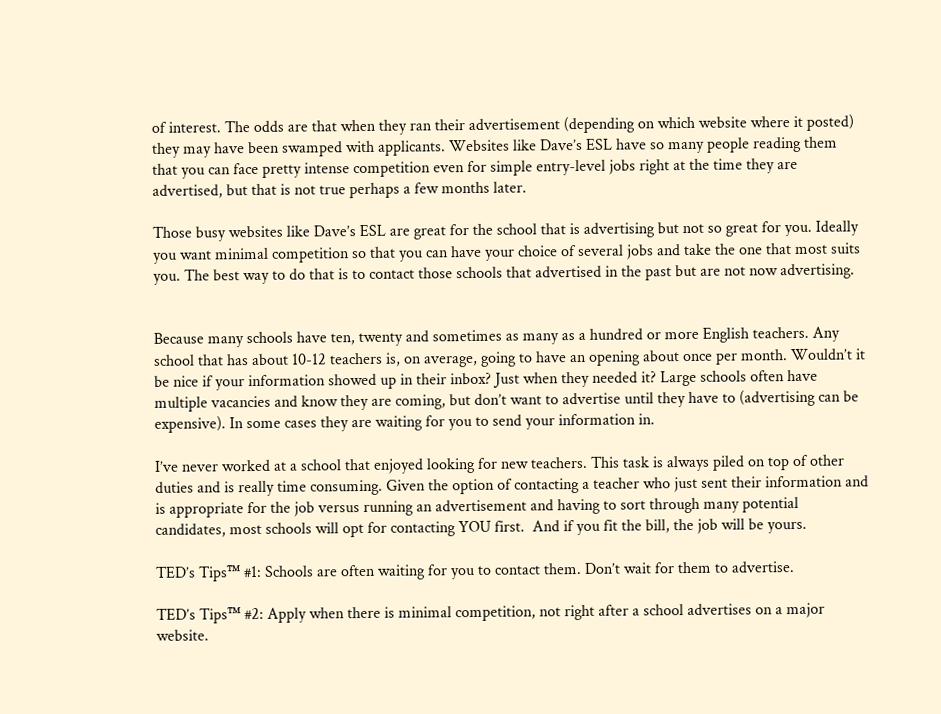of interest. The odds are that when they ran their advertisement (depending on which website where it posted) they may have been swamped with applicants. Websites like Dave’s ESL have so many people reading them that you can face pretty intense competition even for simple entry-level jobs right at the time they are advertised, but that is not true perhaps a few months later.

Those busy websites like Dave’s ESL are great for the school that is advertising but not so great for you. Ideally you want minimal competition so that you can have your choice of several jobs and take the one that most suits you. The best way to do that is to contact those schools that advertised in the past but are not now advertising.


Because many schools have ten, twenty and sometimes as many as a hundred or more English teachers. Any school that has about 10-12 teachers is, on average, going to have an opening about once per month. Wouldn’t it be nice if your information showed up in their inbox? Just when they needed it? Large schools often have multiple vacancies and know they are coming, but don’t want to advertise until they have to (advertising can be expensive). In some cases they are waiting for you to send your information in.

I’ve never worked at a school that enjoyed looking for new teachers. This task is always piled on top of other duties and is really time consuming. Given the option of contacting a teacher who just sent their information and is appropriate for the job versus running an advertisement and having to sort through many potential candidates, most schools will opt for contacting YOU first.  And if you fit the bill, the job will be yours.

TED’s Tips™ #1: Schools are often waiting for you to contact them. Don’t wait for them to advertise.

TED’s Tips™ #2: Apply when there is minimal competition, not right after a school advertises on a major website.